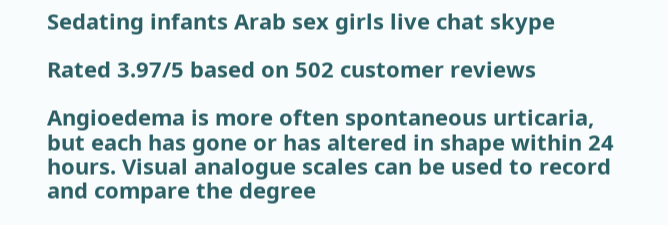Sedating infants Arab sex girls live chat skype

Rated 3.97/5 based on 502 customer reviews

Angioedema is more often spontaneous urticaria, but each has gone or has altered in shape within 24 hours. Visual analogue scales can be used to record and compare the degree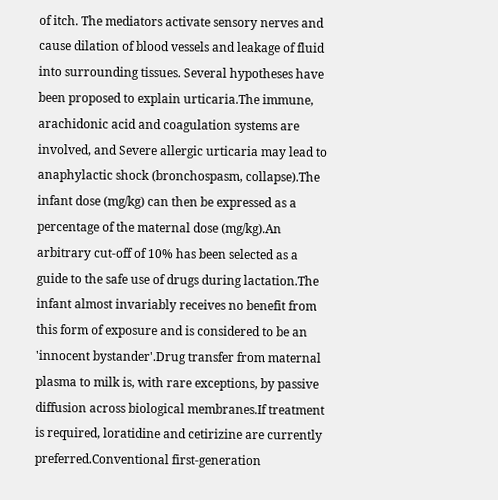of itch. The mediators activate sensory nerves and cause dilation of blood vessels and leakage of fluid into surrounding tissues. Several hypotheses have been proposed to explain urticaria.The immune, arachidonic acid and coagulation systems are involved, and Severe allergic urticaria may lead to anaphylactic shock (bronchospasm, collapse).The infant dose (mg/kg) can then be expressed as a percentage of the maternal dose (mg/kg).An arbitrary cut-off of 10% has been selected as a guide to the safe use of drugs during lactation.The infant almost invariably receives no benefit from this form of exposure and is considered to be an 'innocent bystander'.Drug transfer from maternal plasma to milk is, with rare exceptions, by passive diffusion across biological membranes.If treatment is required, loratidine and cetirizine are currently preferred.Conventional first-generation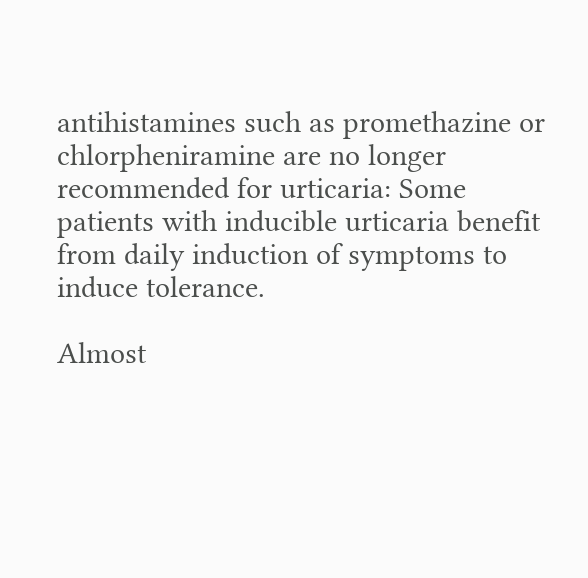antihistamines such as promethazine or chlorpheniramine are no longer recommended for urticaria: Some patients with inducible urticaria benefit from daily induction of symptoms to induce tolerance.

Almost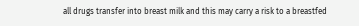all drugs transfer into breast milk and this may carry a risk to a breastfed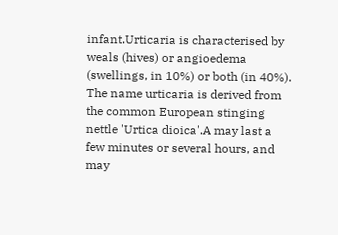infant.Urticaria is characterised by weals (hives) or angioedema (swellings, in 10%) or both (in 40%). The name urticaria is derived from the common European stinging nettle 'Urtica dioica'.A may last a few minutes or several hours, and may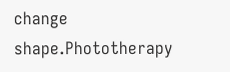change shape.Phototherapy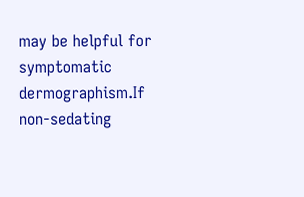may be helpful for symptomatic dermographism.If non-sedating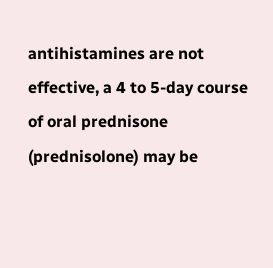antihistamines are not effective, a 4 to 5-day course of oral prednisone (prednisolone) may be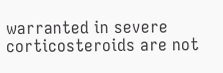warranted in severe corticosteroids are not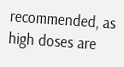recommended, as high doses are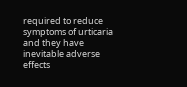required to reduce symptoms of urticaria and they have inevitable adverse effects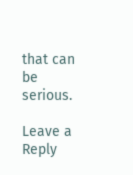that can be serious.

Leave a Reply